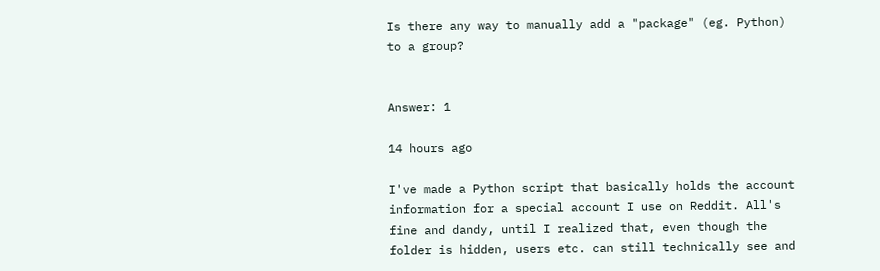Is there any way to manually add a "package" (eg. Python) to a group?


Answer: 1

14 hours ago

I've made a Python script that basically holds the account information for a special account I use on Reddit. All's fine and dandy, until I realized that, even though the folder is hidden, users etc. can still technically see and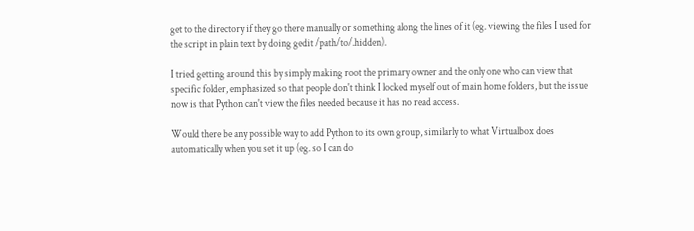get to the directory if they go there manually or something along the lines of it (eg. viewing the files I used for the script in plain text by doing gedit /path/to/.hidden).

I tried getting around this by simply making root the primary owner and the only one who can view that specific folder, emphasized so that people don't think I locked myself out of main home folders, but the issue now is that Python can't view the files needed because it has no read access.

Would there be any possible way to add Python to its own group, similarly to what Virtualbox does automatically when you set it up (eg. so I can do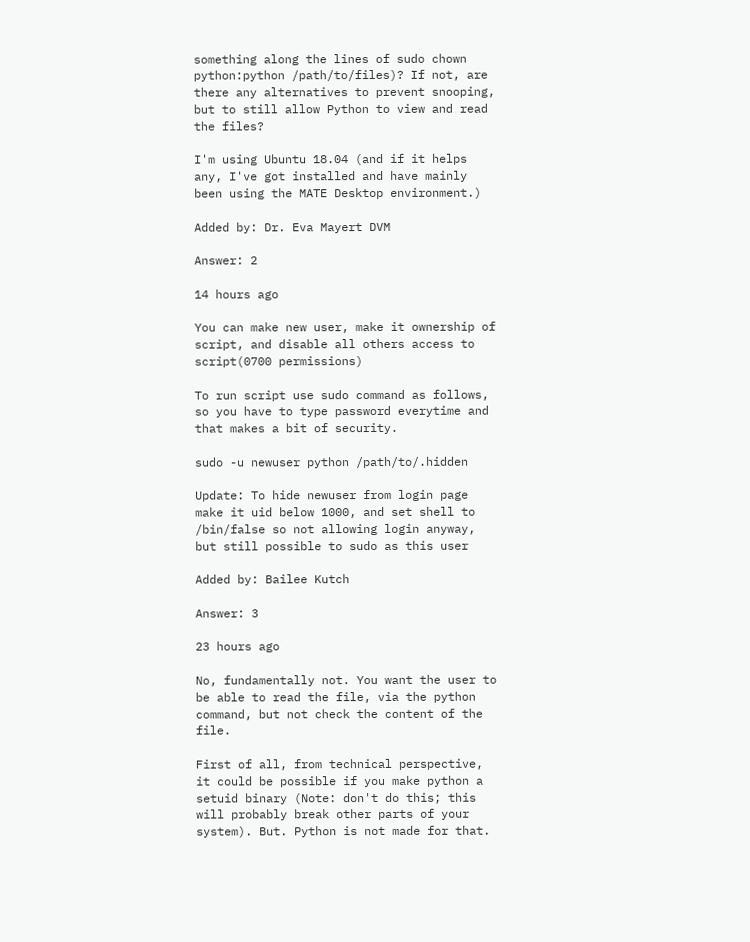something along the lines of sudo chown python:python /path/to/files)? If not, are there any alternatives to prevent snooping, but to still allow Python to view and read the files?

I'm using Ubuntu 18.04 (and if it helps any, I've got installed and have mainly been using the MATE Desktop environment.)

Added by: Dr. Eva Mayert DVM

Answer: 2

14 hours ago

You can make new user, make it ownership of script, and disable all others access to script(0700 permissions)

To run script use sudo command as follows, so you have to type password everytime and that makes a bit of security.

sudo -u newuser python /path/to/.hidden

Update: To hide newuser from login page make it uid below 1000, and set shell to /bin/false so not allowing login anyway, but still possible to sudo as this user

Added by: Bailee Kutch

Answer: 3

23 hours ago

No, fundamentally not. You want the user to be able to read the file, via the python command, but not check the content of the file.

First of all, from technical perspective, it could be possible if you make python a setuid binary (Note: don't do this; this will probably break other parts of your system). But. Python is not made for that.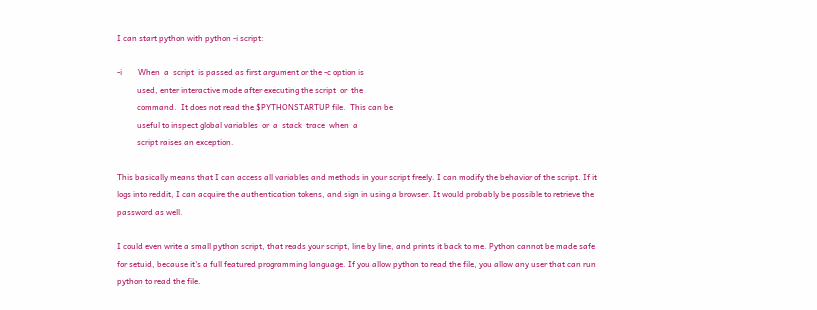I can start python with python -i script:

-i        When  a  script  is passed as first argument or the -c option is
          used, enter interactive mode after executing the script  or  the
          command.  It does not read the $PYTHONSTARTUP file.  This can be
          useful to inspect global variables  or  a  stack  trace  when  a
          script raises an exception.

This basically means that I can access all variables and methods in your script freely. I can modify the behavior of the script. If it logs into reddit, I can acquire the authentication tokens, and sign in using a browser. It would probably be possible to retrieve the password as well.

I could even write a small python script, that reads your script, line by line, and prints it back to me. Python cannot be made safe for setuid, because it's a full featured programming language. If you allow python to read the file, you allow any user that can run python to read the file.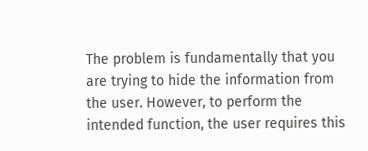The problem is fundamentally that you are trying to hide the information from the user. However, to perform the intended function, the user requires this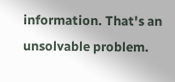information. That's an unsolvable problem.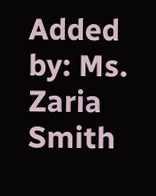Added by: Ms. Zaria Smith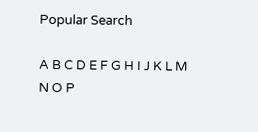Popular Search

A B C D E F G H I J K L M N O P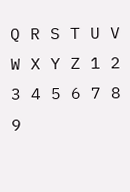Q R S T U V W X Y Z 1 2 3 4 5 6 7 8 9